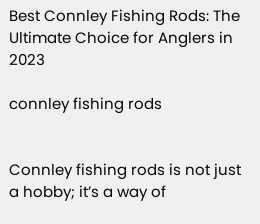Best Connley Fishing Rods: The Ultimate Choice for Anglers in 2023

connley fishing rods


Connley fishing rods is not just a hobby; it’s a way of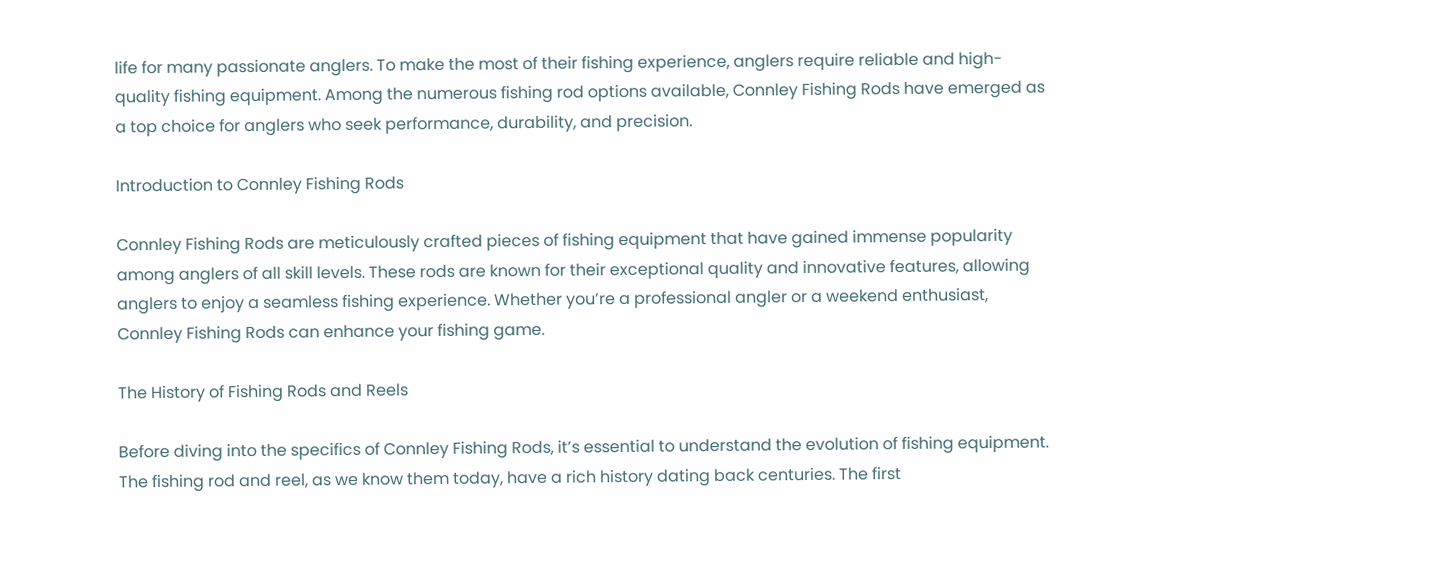life for many passionate anglers. To make the most of their fishing experience, anglers require reliable and high-quality fishing equipment. Among the numerous fishing rod options available, Connley Fishing Rods have emerged as a top choice for anglers who seek performance, durability, and precision.

Introduction to Connley Fishing Rods

Connley Fishing Rods are meticulously crafted pieces of fishing equipment that have gained immense popularity among anglers of all skill levels. These rods are known for their exceptional quality and innovative features, allowing anglers to enjoy a seamless fishing experience. Whether you’re a professional angler or a weekend enthusiast, Connley Fishing Rods can enhance your fishing game.

The History of Fishing Rods and Reels

Before diving into the specifics of Connley Fishing Rods, it’s essential to understand the evolution of fishing equipment. The fishing rod and reel, as we know them today, have a rich history dating back centuries. The first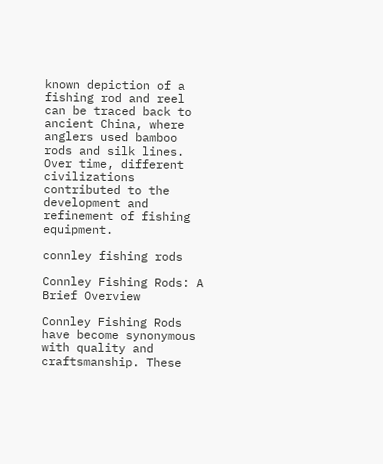known depiction of a fishing rod and reel can be traced back to ancient China, where anglers used bamboo rods and silk lines. Over time, different civilizations contributed to the development and refinement of fishing equipment.

connley fishing rods

Connley Fishing Rods: A Brief Overview

Connley Fishing Rods have become synonymous with quality and craftsmanship. These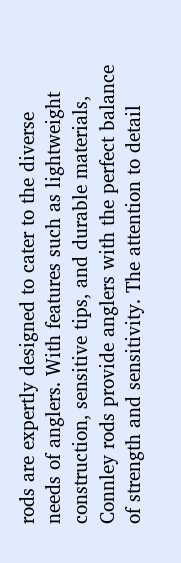rods are expertly designed to cater to the diverse needs of anglers. With features such as lightweight construction, sensitive tips, and durable materials, Connley rods provide anglers with the perfect balance of strength and sensitivity. The attention to detail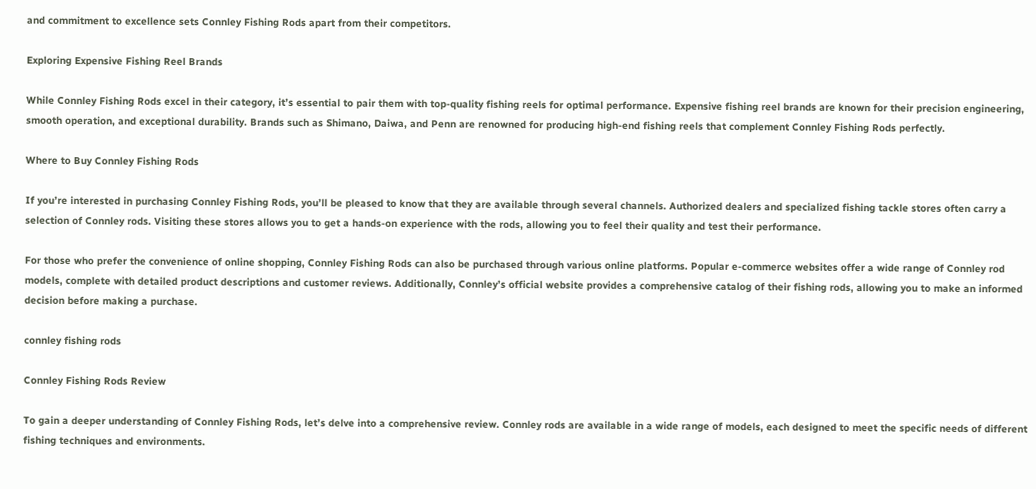and commitment to excellence sets Connley Fishing Rods apart from their competitors.

Exploring Expensive Fishing Reel Brands

While Connley Fishing Rods excel in their category, it’s essential to pair them with top-quality fishing reels for optimal performance. Expensive fishing reel brands are known for their precision engineering, smooth operation, and exceptional durability. Brands such as Shimano, Daiwa, and Penn are renowned for producing high-end fishing reels that complement Connley Fishing Rods perfectly.

Where to Buy Connley Fishing Rods

If you’re interested in purchasing Connley Fishing Rods, you’ll be pleased to know that they are available through several channels. Authorized dealers and specialized fishing tackle stores often carry a selection of Connley rods. Visiting these stores allows you to get a hands-on experience with the rods, allowing you to feel their quality and test their performance.

For those who prefer the convenience of online shopping, Connley Fishing Rods can also be purchased through various online platforms. Popular e-commerce websites offer a wide range of Connley rod models, complete with detailed product descriptions and customer reviews. Additionally, Connley’s official website provides a comprehensive catalog of their fishing rods, allowing you to make an informed decision before making a purchase.

connley fishing rods

Connley Fishing Rods Review

To gain a deeper understanding of Connley Fishing Rods, let’s delve into a comprehensive review. Connley rods are available in a wide range of models, each designed to meet the specific needs of different fishing techniques and environments.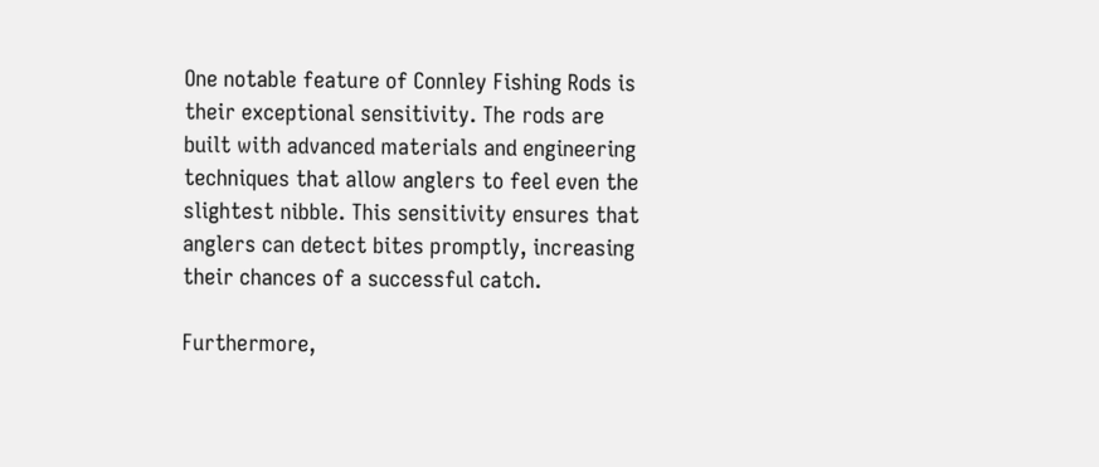One notable feature of Connley Fishing Rods is their exceptional sensitivity. The rods are built with advanced materials and engineering techniques that allow anglers to feel even the slightest nibble. This sensitivity ensures that anglers can detect bites promptly, increasing their chances of a successful catch.

Furthermore,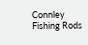Connley Fishing Rods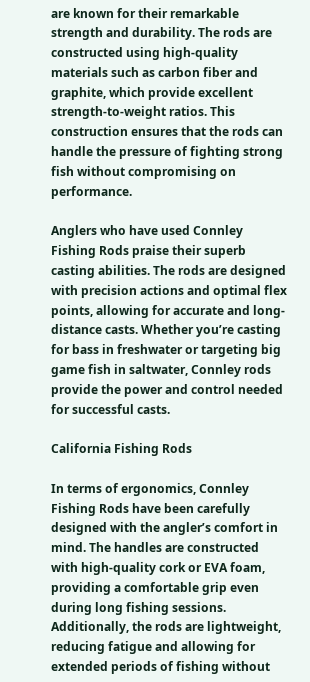are known for their remarkable strength and durability. The rods are constructed using high-quality materials such as carbon fiber and graphite, which provide excellent strength-to-weight ratios. This construction ensures that the rods can handle the pressure of fighting strong fish without compromising on performance.

Anglers who have used Connley Fishing Rods praise their superb casting abilities. The rods are designed with precision actions and optimal flex points, allowing for accurate and long-distance casts. Whether you’re casting for bass in freshwater or targeting big game fish in saltwater, Connley rods provide the power and control needed for successful casts.

California Fishing Rods

In terms of ergonomics, Connley Fishing Rods have been carefully designed with the angler’s comfort in mind. The handles are constructed with high-quality cork or EVA foam, providing a comfortable grip even during long fishing sessions. Additionally, the rods are lightweight, reducing fatigue and allowing for extended periods of fishing without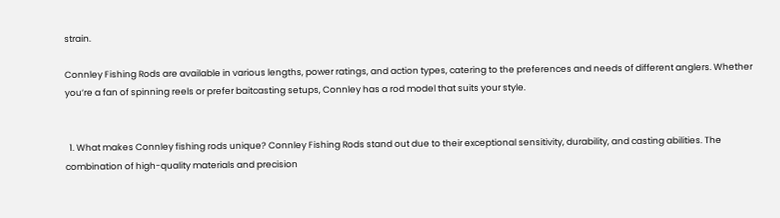strain.

Connley Fishing Rods are available in various lengths, power ratings, and action types, catering to the preferences and needs of different anglers. Whether you’re a fan of spinning reels or prefer baitcasting setups, Connley has a rod model that suits your style.


  1. What makes Connley fishing rods unique? Connley Fishing Rods stand out due to their exceptional sensitivity, durability, and casting abilities. The combination of high-quality materials and precision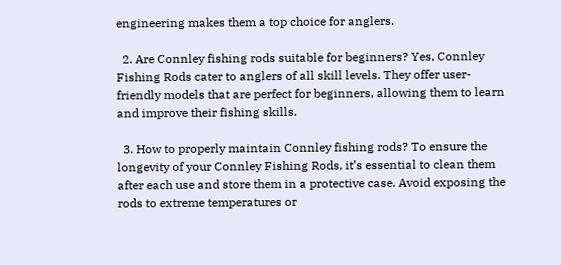engineering makes them a top choice for anglers.

  2. Are Connley fishing rods suitable for beginners? Yes, Connley Fishing Rods cater to anglers of all skill levels. They offer user-friendly models that are perfect for beginners, allowing them to learn and improve their fishing skills.

  3. How to properly maintain Connley fishing rods? To ensure the longevity of your Connley Fishing Rods, it’s essential to clean them after each use and store them in a protective case. Avoid exposing the rods to extreme temperatures or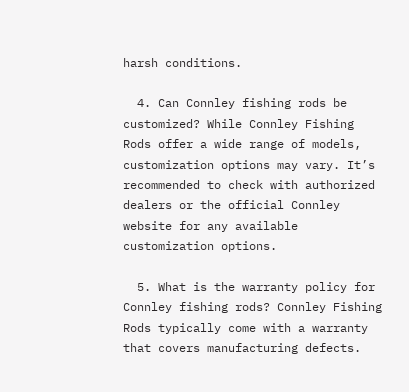harsh conditions.

  4. Can Connley fishing rods be customized? While Connley Fishing Rods offer a wide range of models, customization options may vary. It’s recommended to check with authorized dealers or the official Connley website for any available customization options.

  5. What is the warranty policy for Connley fishing rods? Connley Fishing Rods typically come with a warranty that covers manufacturing defects.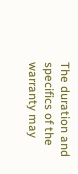The duration and specifics of the warranty may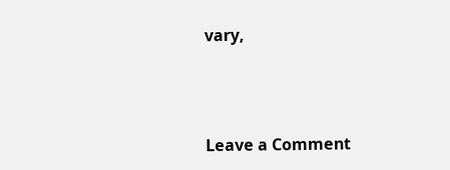vary,



Leave a Comment